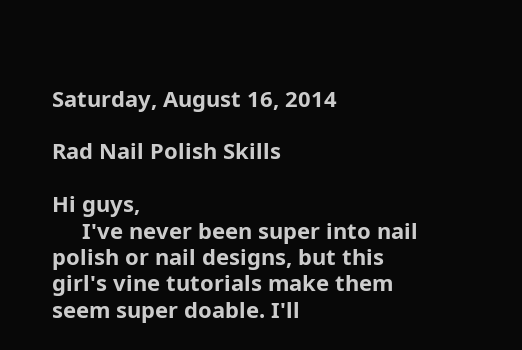Saturday, August 16, 2014

Rad Nail Polish Skills

Hi guys,
     I've never been super into nail polish or nail designs, but this girl's vine tutorials make them seem super doable. I'll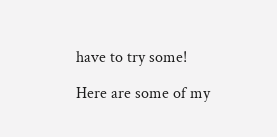have to try some!

Here are some of my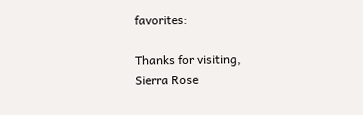favorites:

Thanks for visiting,
Sierra Rose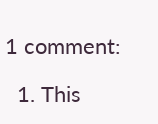1 comment:

  1. This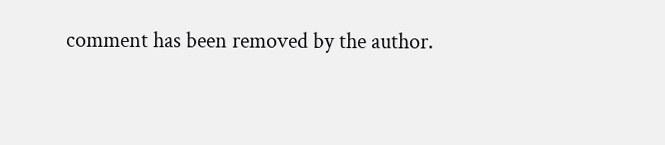comment has been removed by the author.